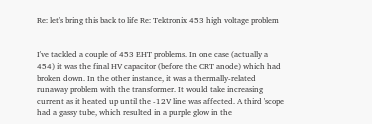Re: let's bring this back to life Re: Tektronix 453 high voltage problem


I've tackled a couple of 453 EHT problems. In one case (actually a 454) it was the final HV capacitor (before the CRT anode) which had broken down. In the other instance, it was a thermally-related runaway problem with the transformer. It would take increasing current as it heated up until the -12V line was affected. A third 'scope had a gassy tube, which resulted in a purple glow in the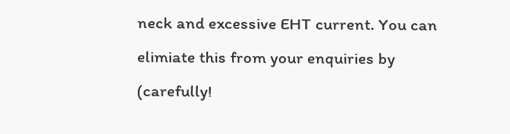neck and excessive EHT current. You can elimiate this from your enquiries by (carefully!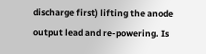discharge first) lifting the anode output lead and re-powering. Is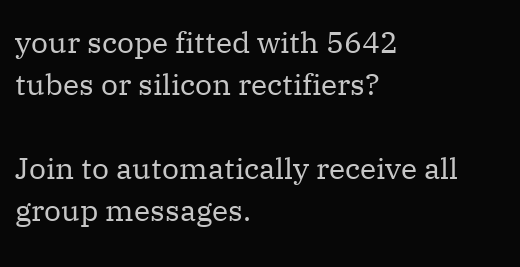your scope fitted with 5642 tubes or silicon rectifiers?

Join to automatically receive all group messages.